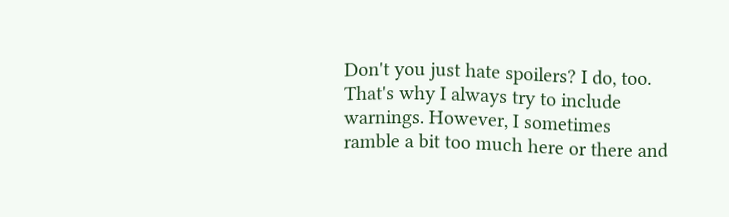Don't you just hate spoilers? I do, too. That's why I always try to include warnings. However, I sometimes ramble a bit too much here or there and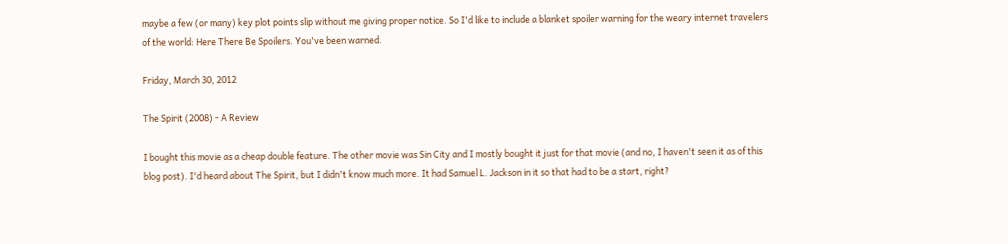maybe a few (or many) key plot points slip without me giving proper notice. So I'd like to include a blanket spoiler warning for the weary internet travelers of the world: Here There Be Spoilers. You've been warned.

Friday, March 30, 2012

The Spirit (2008) - A Review

I bought this movie as a cheap double feature. The other movie was Sin City and I mostly bought it just for that movie (and no, I haven't seen it as of this blog post). I'd heard about The Spirit, but I didn't know much more. It had Samuel L. Jackson in it so that had to be a start, right?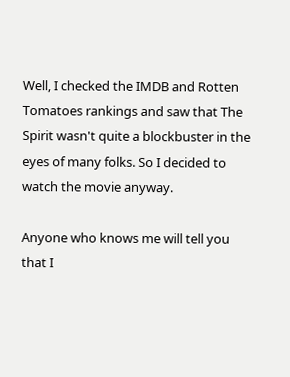Well, I checked the IMDB and Rotten Tomatoes rankings and saw that The Spirit wasn't quite a blockbuster in the eyes of many folks. So I decided to watch the movie anyway.

Anyone who knows me will tell you that I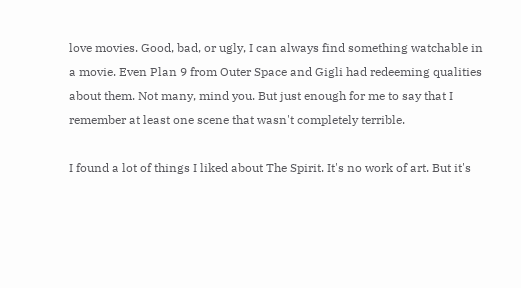love movies. Good, bad, or ugly, I can always find something watchable in a movie. Even Plan 9 from Outer Space and Gigli had redeeming qualities about them. Not many, mind you. But just enough for me to say that I remember at least one scene that wasn't completely terrible.

I found a lot of things I liked about The Spirit. It's no work of art. But it's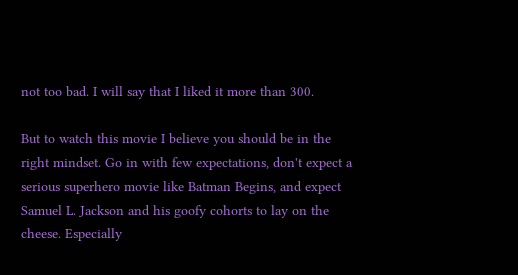not too bad. I will say that I liked it more than 300.

But to watch this movie I believe you should be in the right mindset. Go in with few expectations, don't expect a serious superhero movie like Batman Begins, and expect Samuel L. Jackson and his goofy cohorts to lay on the cheese. Especially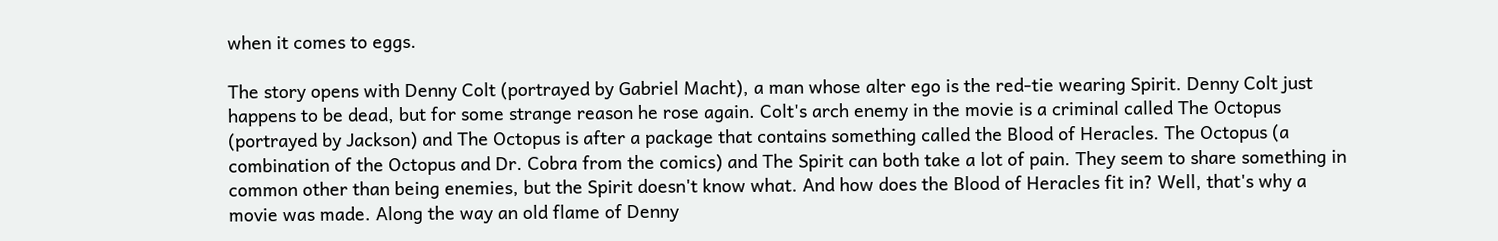when it comes to eggs.

The story opens with Denny Colt (portrayed by Gabriel Macht), a man whose alter ego is the red-tie wearing Spirit. Denny Colt just happens to be dead, but for some strange reason he rose again. Colt's arch enemy in the movie is a criminal called The Octopus (portrayed by Jackson) and The Octopus is after a package that contains something called the Blood of Heracles. The Octopus (a combination of the Octopus and Dr. Cobra from the comics) and The Spirit can both take a lot of pain. They seem to share something in common other than being enemies, but the Spirit doesn't know what. And how does the Blood of Heracles fit in? Well, that's why a movie was made. Along the way an old flame of Denny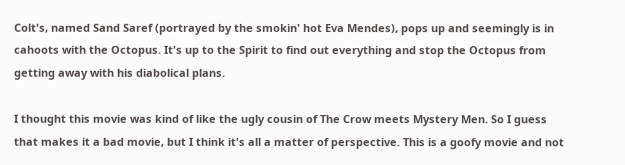Colt's, named Sand Saref (portrayed by the smokin' hot Eva Mendes), pops up and seemingly is in cahoots with the Octopus. It's up to the Spirit to find out everything and stop the Octopus from getting away with his diabolical plans.

I thought this movie was kind of like the ugly cousin of The Crow meets Mystery Men. So I guess that makes it a bad movie, but I think it's all a matter of perspective. This is a goofy movie and not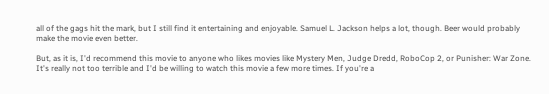all of the gags hit the mark, but I still find it entertaining and enjoyable. Samuel L. Jackson helps a lot, though. Beer would probably make the movie even better.

But, as it is, I'd recommend this movie to anyone who likes movies like Mystery Men, Judge Dredd, RoboCop 2, or Punisher: War Zone. It's really not too terrible and I'd be willing to watch this movie a few more times. If you're a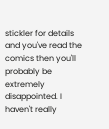stickler for details and you've read the comics then you'll probably be extremely disappointed. I haven't really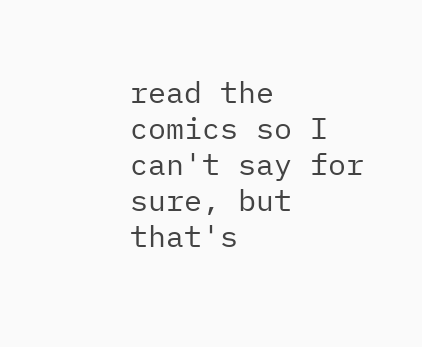read the comics so I can't say for sure, but that's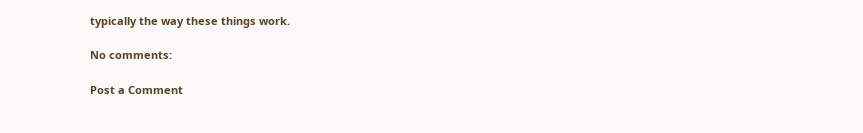typically the way these things work.

No comments:

Post a Comment